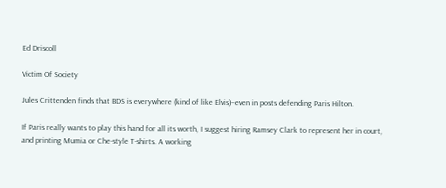Ed Driscoll

Victim Of Society

Jules Crittenden finds that BDS is everywhere (kind of like Elvis)–even in posts defending Paris Hilton.

If Paris really wants to play this hand for all its worth, I suggest hiring Ramsey Clark to represent her in court, and printing Mumia or Che-style T-shirts. A working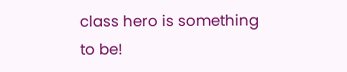class hero is something to be!